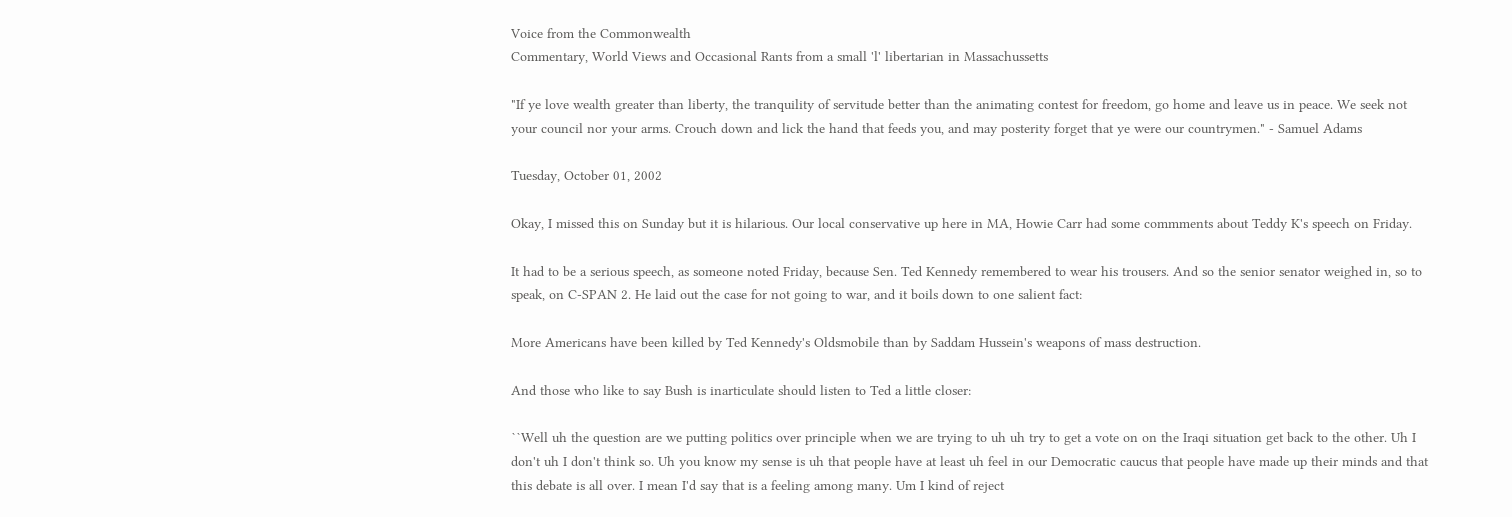Voice from the Commonwealth
Commentary, World Views and Occasional Rants from a small 'l' libertarian in Massachussetts

"If ye love wealth greater than liberty, the tranquility of servitude better than the animating contest for freedom, go home and leave us in peace. We seek not your council nor your arms. Crouch down and lick the hand that feeds you, and may posterity forget that ye were our countrymen." - Samuel Adams

Tuesday, October 01, 2002

Okay, I missed this on Sunday but it is hilarious. Our local conservative up here in MA, Howie Carr had some commments about Teddy K's speech on Friday.

It had to be a serious speech, as someone noted Friday, because Sen. Ted Kennedy remembered to wear his trousers. And so the senior senator weighed in, so to speak, on C-SPAN 2. He laid out the case for not going to war, and it boils down to one salient fact:

More Americans have been killed by Ted Kennedy's Oldsmobile than by Saddam Hussein's weapons of mass destruction.

And those who like to say Bush is inarticulate should listen to Ted a little closer:

``Well uh the question are we putting politics over principle when we are trying to uh uh try to get a vote on on the Iraqi situation get back to the other. Uh I don't uh I don't think so. Uh you know my sense is uh that people have at least uh feel in our Democratic caucus that people have made up their minds and that this debate is all over. I mean I'd say that is a feeling among many. Um I kind of reject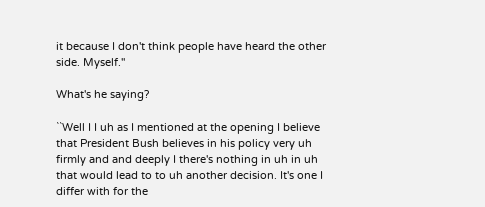it because I don't think people have heard the other side. Myself.''

What's he saying?

``Well I I uh as I mentioned at the opening I believe that President Bush believes in his policy very uh firmly and and deeply I there's nothing in uh in uh that would lead to to uh another decision. It's one I differ with for the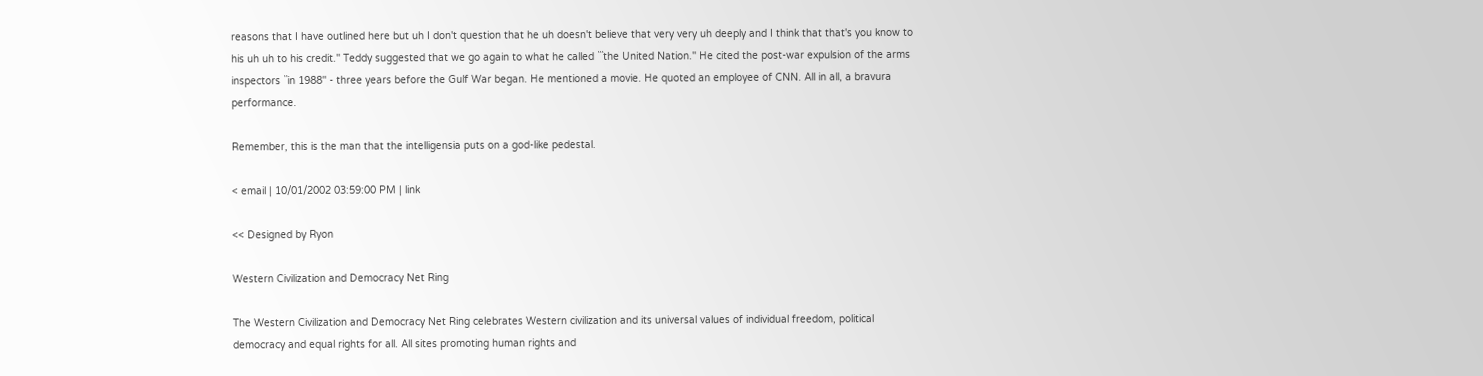reasons that I have outlined here but uh I don't question that he uh doesn't believe that very very uh deeply and I think that that's you know to his uh uh to his credit.'' Teddy suggested that we go again to what he called ```the United Nation.'' He cited the post-war expulsion of the arms inspectors ``in 1988'' - three years before the Gulf War began. He mentioned a movie. He quoted an employee of CNN. All in all, a bravura performance.

Remember, this is the man that the intelligensia puts on a god-like pedestal.

< email | 10/01/2002 03:59:00 PM | link

<< Designed by Ryon

Western Civilization and Democracy Net Ring

The Western Civilization and Democracy Net Ring celebrates Western civilization and its universal values of individual freedom, political democracy and equal rights for all. All sites promoting human rights and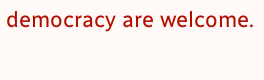democracy are welcome.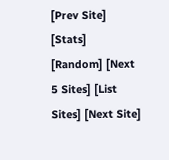[Prev Site] [Stats] [Random] [Next 5 Sites] [List Sites] [Next Site]